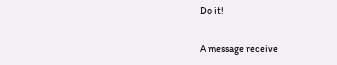Do it!

A message receive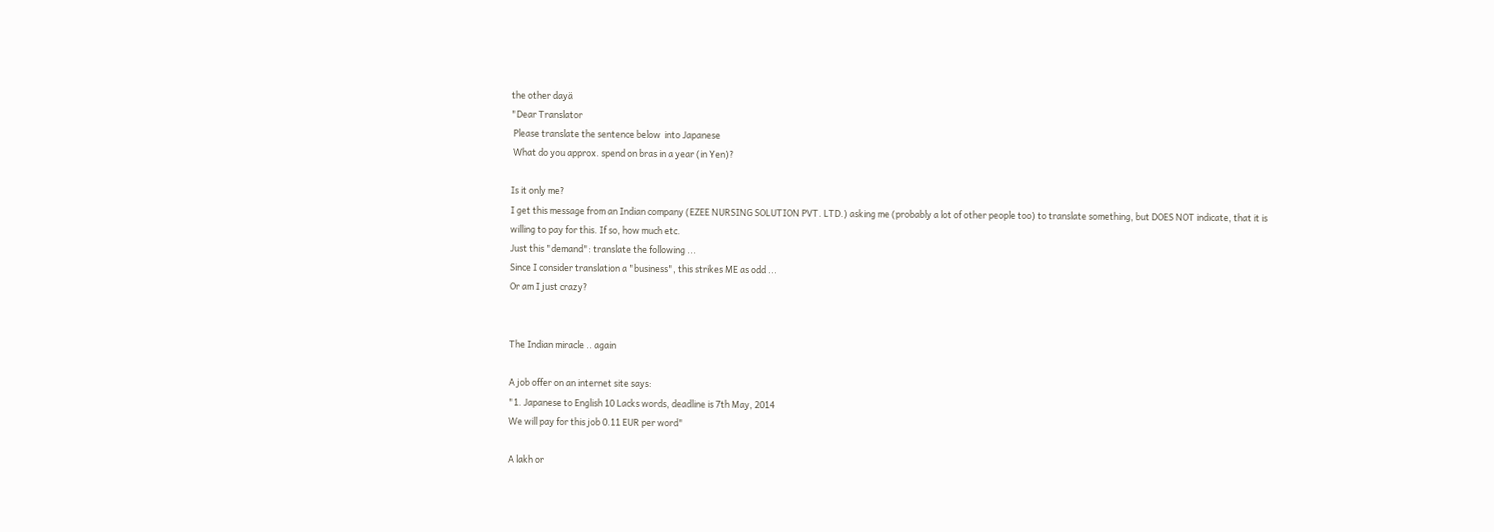the other dayä
"Dear Translator
 Please translate the sentence below  into Japanese
 What do you approx. spend on bras in a year (in Yen)?

Is it only me?
I get this message from an Indian company (EZEE NURSING SOLUTION PVT. LTD.) asking me (probably a lot of other people too) to translate something, but DOES NOT indicate, that it is willing to pay for this. If so, how much etc.
Just this "demand": translate the following ...
Since I consider translation a "business", this strikes ME as odd ...
Or am I just crazy?


The Indian miracle .. again

A job offer on an internet site says:
"1. Japanese to English 10 Lacks words, deadline is 7th May, 2014
We will pay for this job 0.11 EUR per word"

A lakh or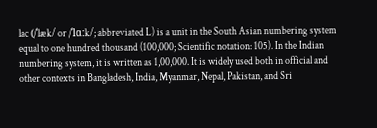lac (/ˈlæk/ or /ˈlɑːk/; abbreviated L) is a unit in the South Asian numbering system equal to one hundred thousand (100,000; Scientific notation: 105). In the Indian numbering system, it is written as 1,00,000. It is widely used both in official and other contexts in Bangladesh, India, Myanmar, Nepal, Pakistan, and Sri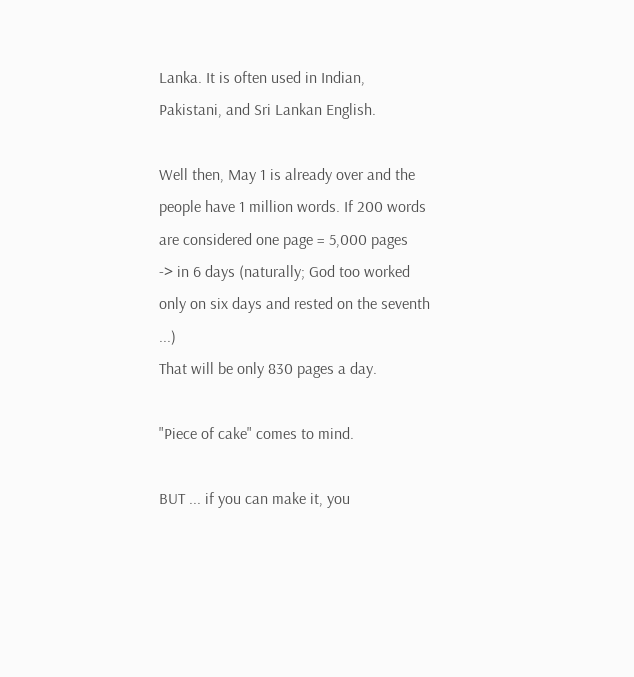Lanka. It is often used in Indian, Pakistani, and Sri Lankan English.

Well then, May 1 is already over and the people have 1 million words. If 200 words are considered one page = 5,000 pages
-> in 6 days (naturally; God too worked only on six days and rested on the seventh ...)
That will be only 830 pages a day.

"Piece of cake" comes to mind.

BUT ... if you can make it, you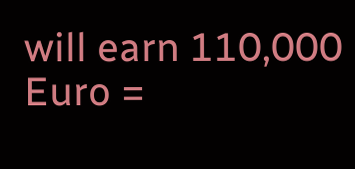will earn 110,000 Euro =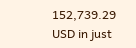152,739.29 USD in just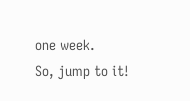one week.
So, jump to it!